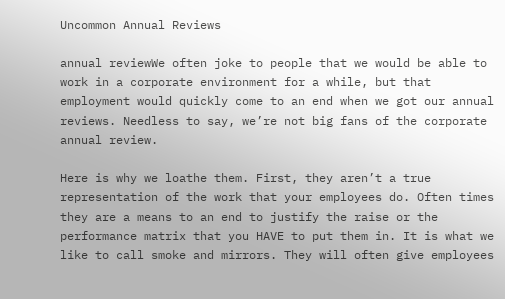Uncommon Annual Reviews

annual reviewWe often joke to people that we would be able to work in a corporate environment for a while, but that employment would quickly come to an end when we got our annual reviews. Needless to say, we’re not big fans of the corporate annual review.

Here is why we loathe them. First, they aren’t a true representation of the work that your employees do. Often times they are a means to an end to justify the raise or the performance matrix that you HAVE to put them in. It is what we like to call smoke and mirrors. They will often give employees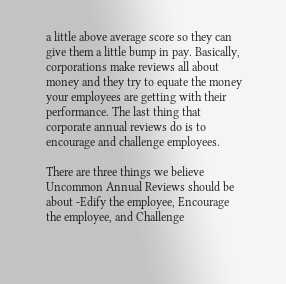a little above average score so they can give them a little bump in pay. Basically, corporations make reviews all about money and they try to equate the money your employees are getting with their performance. The last thing that corporate annual reviews do is to encourage and challenge employees.

There are three things we believe Uncommon Annual Reviews should be about -Edify the employee, Encourage the employee, and Challenge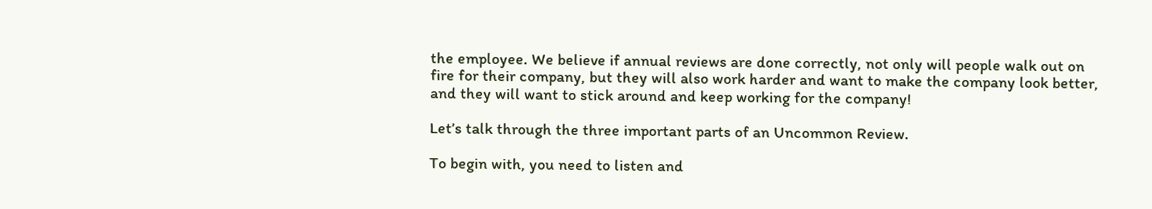the employee. We believe if annual reviews are done correctly, not only will people walk out on fire for their company, but they will also work harder and want to make the company look better, and they will want to stick around and keep working for the company!

Let’s talk through the three important parts of an Uncommon Review.

To begin with, you need to listen and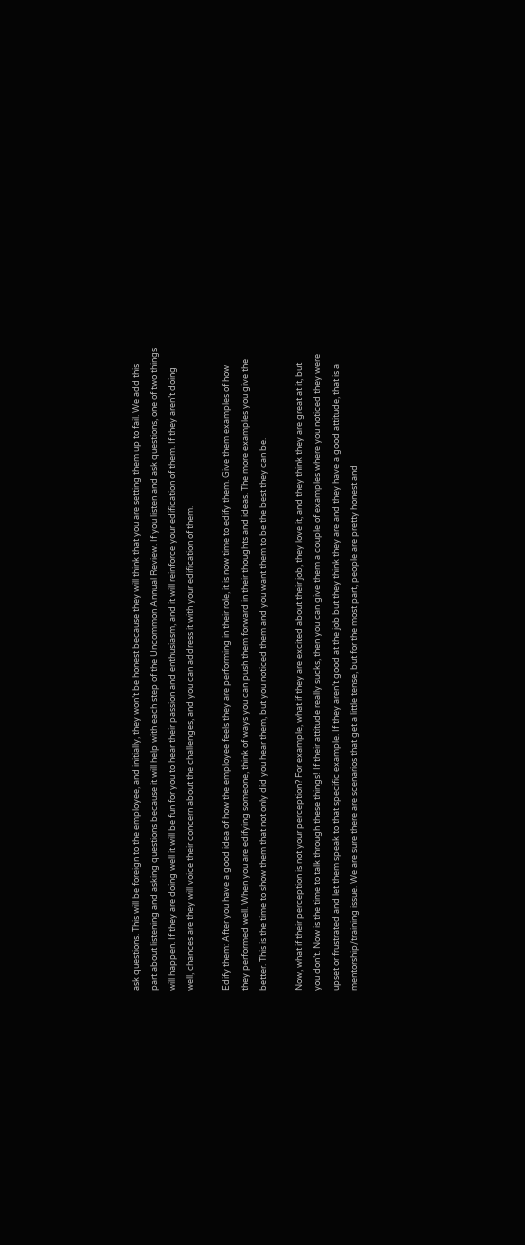ask questions. This will be foreign to the employee, and initially, they won’t be honest because they will think that you are setting them up to fail. We add this part about listening and asking questions because it will help with each step of the Uncommon Annual Review. If you listen and ask questions, one of two things will happen. If they are doing well it will be fun for you to hear their passion and enthusiasm, and it will reinforce your edification of them. If they aren’t doing well, chances are they will voice their concern about the challenges, and you can address it with your edification of them.

Edify them: After you have a good idea of how the employee feels they are performing in their role, it is now time to edify them. Give them examples of how they performed well. When you are edifying someone, think of ways you can push them forward in their thoughts and ideas. The more examples you give the better. This is the time to show them that not only did you hear them, but you noticed them and you want them to be the best they can be.

Now, what if their perception is not your perception? For example, what if they are excited about their job, they love it, and they think they are great at it, but you don’t. Now is the time to talk through these things! If their attitude really sucks, then you can give them a couple of examples where you noticed they were upset or frustrated and let them speak to that specific example. If they aren’t good at the job but they think they are and they have a good attitude, that is a mentorship/training issue. We are sure there are scenarios that get a little tense, but for the most part, people are pretty honest and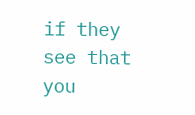if they see that you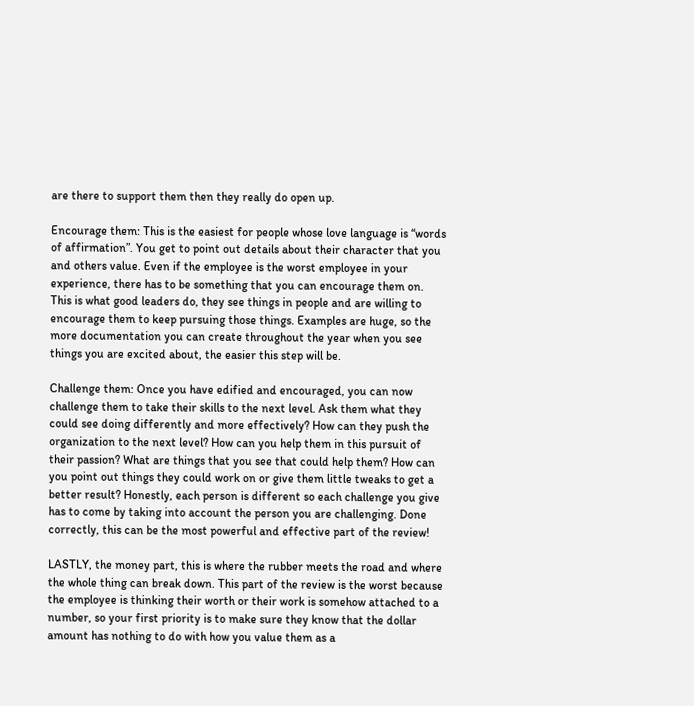are there to support them then they really do open up.

Encourage them: This is the easiest for people whose love language is “words of affirmation”. You get to point out details about their character that you and others value. Even if the employee is the worst employee in your experience, there has to be something that you can encourage them on. This is what good leaders do, they see things in people and are willing to encourage them to keep pursuing those things. Examples are huge, so the more documentation you can create throughout the year when you see things you are excited about, the easier this step will be.

Challenge them: Once you have edified and encouraged, you can now challenge them to take their skills to the next level. Ask them what they could see doing differently and more effectively? How can they push the organization to the next level? How can you help them in this pursuit of their passion? What are things that you see that could help them? How can you point out things they could work on or give them little tweaks to get a better result? Honestly, each person is different so each challenge you give has to come by taking into account the person you are challenging. Done correctly, this can be the most powerful and effective part of the review!

LASTLY, the money part, this is where the rubber meets the road and where the whole thing can break down. This part of the review is the worst because the employee is thinking their worth or their work is somehow attached to a number, so your first priority is to make sure they know that the dollar amount has nothing to do with how you value them as a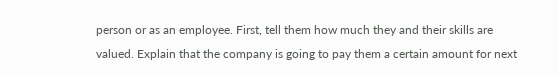person or as an employee. First, tell them how much they and their skills are valued. Explain that the company is going to pay them a certain amount for next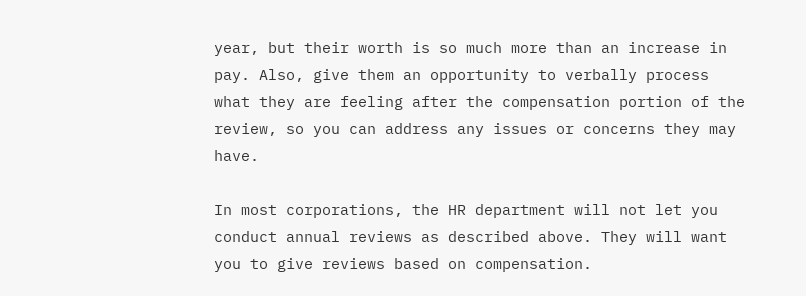year, but their worth is so much more than an increase in pay. Also, give them an opportunity to verbally process what they are feeling after the compensation portion of the review, so you can address any issues or concerns they may have.

In most corporations, the HR department will not let you conduct annual reviews as described above. They will want you to give reviews based on compensation.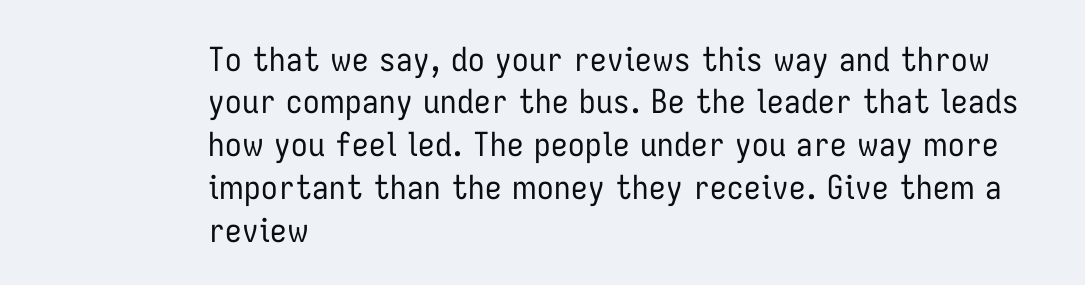To that we say, do your reviews this way and throw your company under the bus. Be the leader that leads how you feel led. The people under you are way more important than the money they receive. Give them a review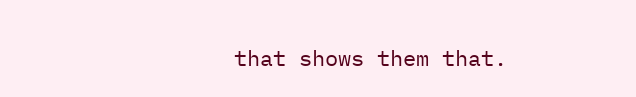that shows them that.